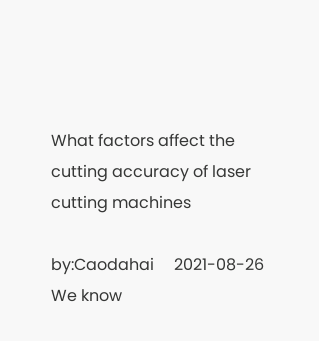What factors affect the cutting accuracy of laser cutting machines

by:Caodahai     2021-08-26
We know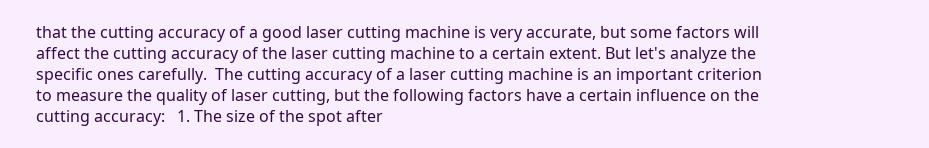that the cutting accuracy of a good laser cutting machine is very accurate, but some factors will affect the cutting accuracy of the laser cutting machine to a certain extent. But let's analyze the specific ones carefully.  The cutting accuracy of a laser cutting machine is an important criterion to measure the quality of laser cutting, but the following factors have a certain influence on the cutting accuracy:   1. The size of the spot after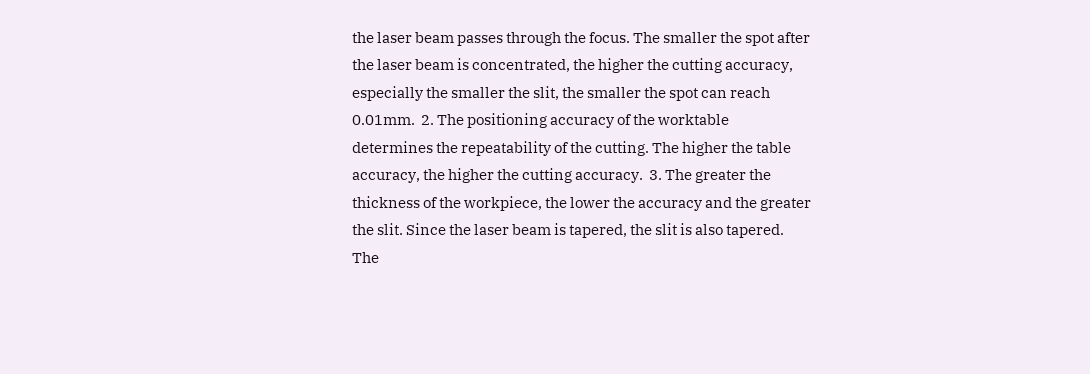the laser beam passes through the focus. The smaller the spot after the laser beam is concentrated, the higher the cutting accuracy, especially the smaller the slit, the smaller the spot can reach 0.01mm.  2. The positioning accuracy of the worktable determines the repeatability of the cutting. The higher the table accuracy, the higher the cutting accuracy.  3. The greater the thickness of the workpiece, the lower the accuracy and the greater the slit. Since the laser beam is tapered, the slit is also tapered. The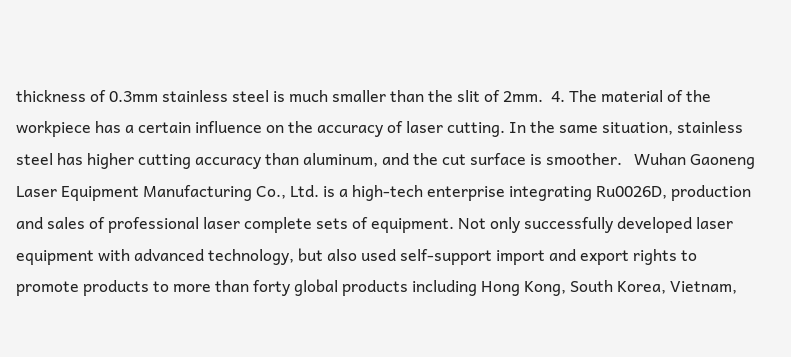thickness of 0.3mm stainless steel is much smaller than the slit of 2mm.  4. The material of the workpiece has a certain influence on the accuracy of laser cutting. In the same situation, stainless steel has higher cutting accuracy than aluminum, and the cut surface is smoother.   Wuhan Gaoneng Laser Equipment Manufacturing Co., Ltd. is a high-tech enterprise integrating Ru0026D, production and sales of professional laser complete sets of equipment. Not only successfully developed laser equipment with advanced technology, but also used self-support import and export rights to promote products to more than forty global products including Hong Kong, South Korea, Vietnam,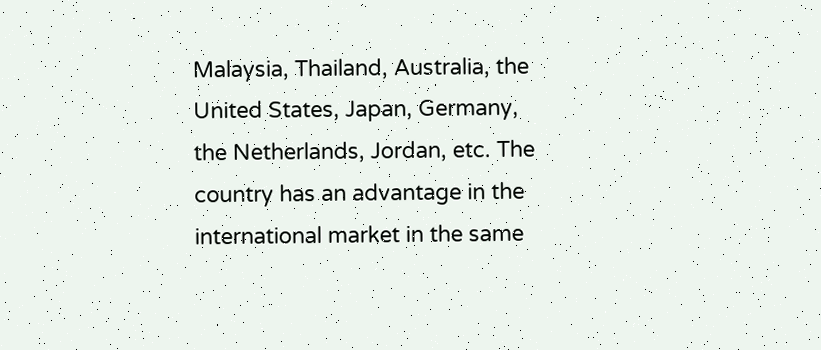Malaysia, Thailand, Australia, the United States, Japan, Germany, the Netherlands, Jordan, etc. The country has an advantage in the international market in the same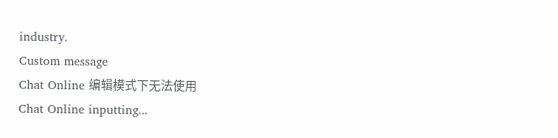industry.
Custom message
Chat Online 编辑模式下无法使用
Chat Online inputting...